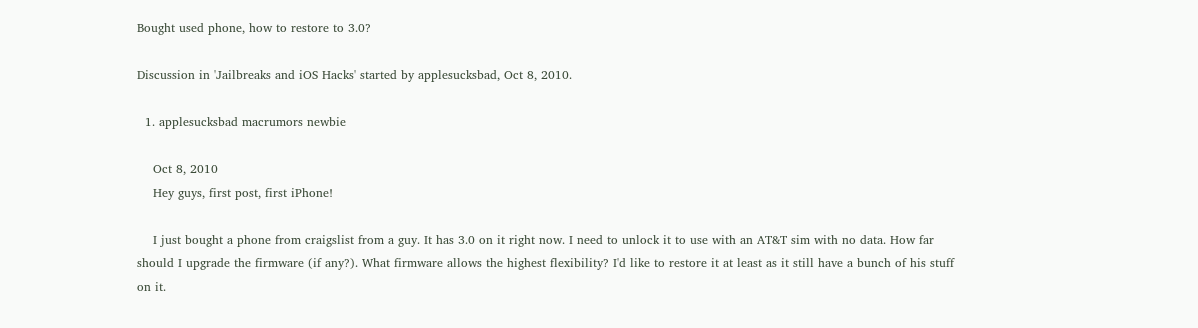Bought used phone, how to restore to 3.0?

Discussion in 'Jailbreaks and iOS Hacks' started by applesucksbad, Oct 8, 2010.

  1. applesucksbad macrumors newbie

    Oct 8, 2010
    Hey guys, first post, first iPhone!

    I just bought a phone from craigslist from a guy. It has 3.0 on it right now. I need to unlock it to use with an AT&T sim with no data. How far should I upgrade the firmware (if any?). What firmware allows the highest flexibility? I'd like to restore it at least as it still have a bunch of his stuff on it.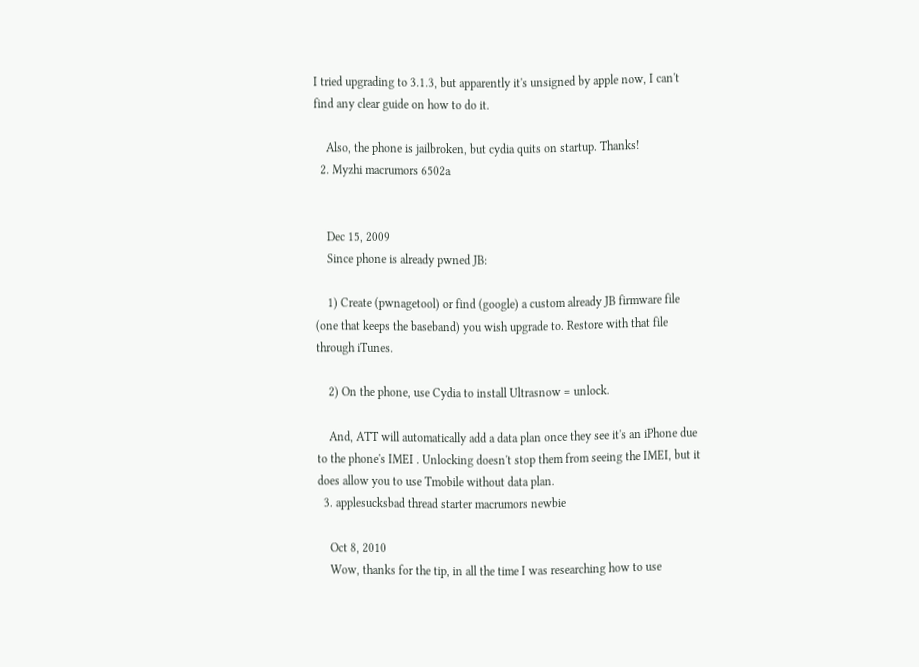I tried upgrading to 3.1.3, but apparently it's unsigned by apple now, I can't find any clear guide on how to do it.

    Also, the phone is jailbroken, but cydia quits on startup. Thanks!
  2. Myzhi macrumors 6502a


    Dec 15, 2009
    Since phone is already pwned JB:

    1) Create (pwnagetool) or find (google) a custom already JB firmware file (one that keeps the baseband) you wish upgrade to. Restore with that file through iTunes.

    2) On the phone, use Cydia to install Ultrasnow = unlock.

    And, ATT will automatically add a data plan once they see it's an iPhone due to the phone's IMEI . Unlocking doesn't stop them from seeing the IMEI, but it does allow you to use Tmobile without data plan.
  3. applesucksbad thread starter macrumors newbie

    Oct 8, 2010
    Wow, thanks for the tip, in all the time I was researching how to use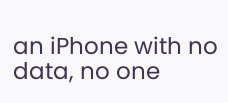an iPhone with no data, no one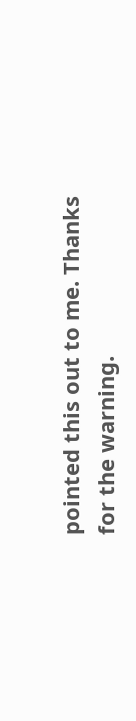pointed this out to me. Thanks for the warning.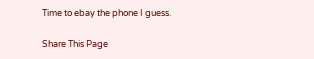Time to ebay the phone I guess.

Share This Page